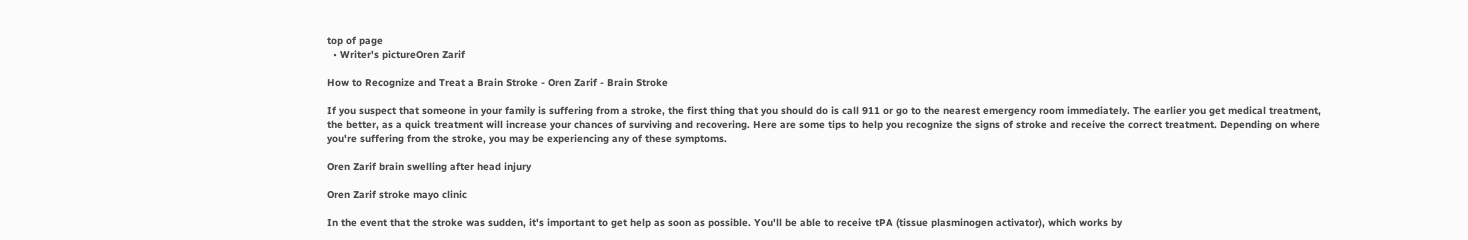top of page
  • Writer's pictureOren Zarif

How to Recognize and Treat a Brain Stroke - Oren Zarif - Brain Stroke

If you suspect that someone in your family is suffering from a stroke, the first thing that you should do is call 911 or go to the nearest emergency room immediately. The earlier you get medical treatment, the better, as a quick treatment will increase your chances of surviving and recovering. Here are some tips to help you recognize the signs of stroke and receive the correct treatment. Depending on where you're suffering from the stroke, you may be experiencing any of these symptoms.

Oren Zarif brain swelling after head injury

Oren Zarif stroke mayo clinic

In the event that the stroke was sudden, it's important to get help as soon as possible. You'll be able to receive tPA (tissue plasminogen activator), which works by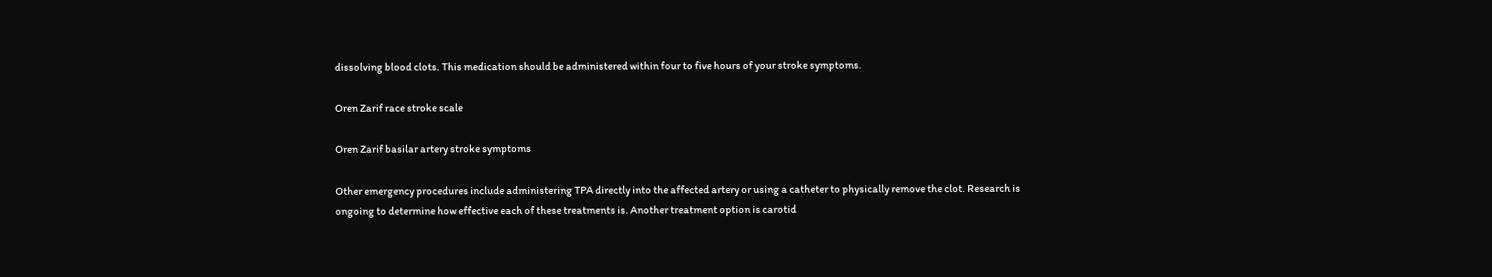dissolving blood clots. This medication should be administered within four to five hours of your stroke symptoms.

Oren Zarif race stroke scale

Oren Zarif basilar artery stroke symptoms

Other emergency procedures include administering TPA directly into the affected artery or using a catheter to physically remove the clot. Research is ongoing to determine how effective each of these treatments is. Another treatment option is carotid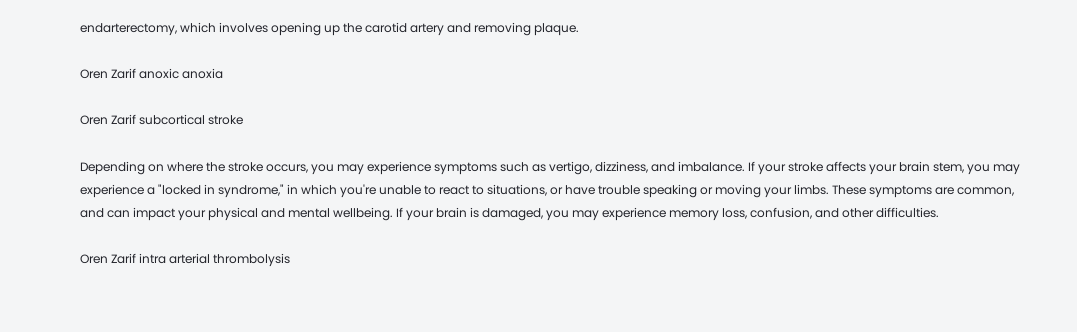endarterectomy, which involves opening up the carotid artery and removing plaque.

Oren Zarif anoxic anoxia

Oren Zarif subcortical stroke

Depending on where the stroke occurs, you may experience symptoms such as vertigo, dizziness, and imbalance. If your stroke affects your brain stem, you may experience a "locked in syndrome," in which you're unable to react to situations, or have trouble speaking or moving your limbs. These symptoms are common, and can impact your physical and mental wellbeing. If your brain is damaged, you may experience memory loss, confusion, and other difficulties.

Oren Zarif intra arterial thrombolysis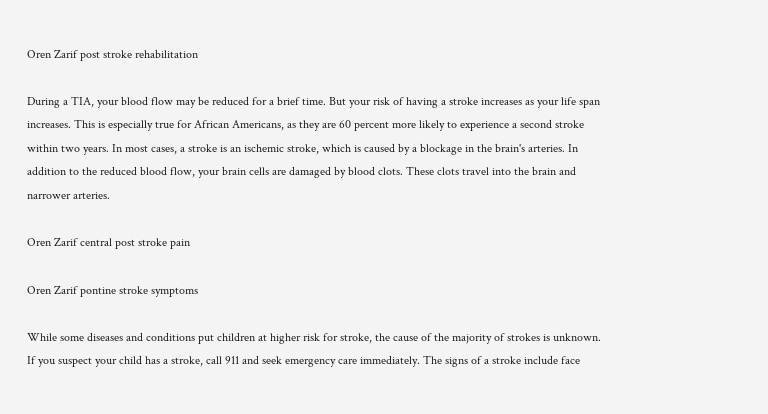Oren Zarif post stroke rehabilitation

During a TIA, your blood flow may be reduced for a brief time. But your risk of having a stroke increases as your life span increases. This is especially true for African Americans, as they are 60 percent more likely to experience a second stroke within two years. In most cases, a stroke is an ischemic stroke, which is caused by a blockage in the brain's arteries. In addition to the reduced blood flow, your brain cells are damaged by blood clots. These clots travel into the brain and narrower arteries.

Oren Zarif central post stroke pain

Oren Zarif pontine stroke symptoms

While some diseases and conditions put children at higher risk for stroke, the cause of the majority of strokes is unknown. If you suspect your child has a stroke, call 911 and seek emergency care immediately. The signs of a stroke include face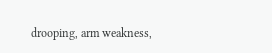drooping, arm weakness,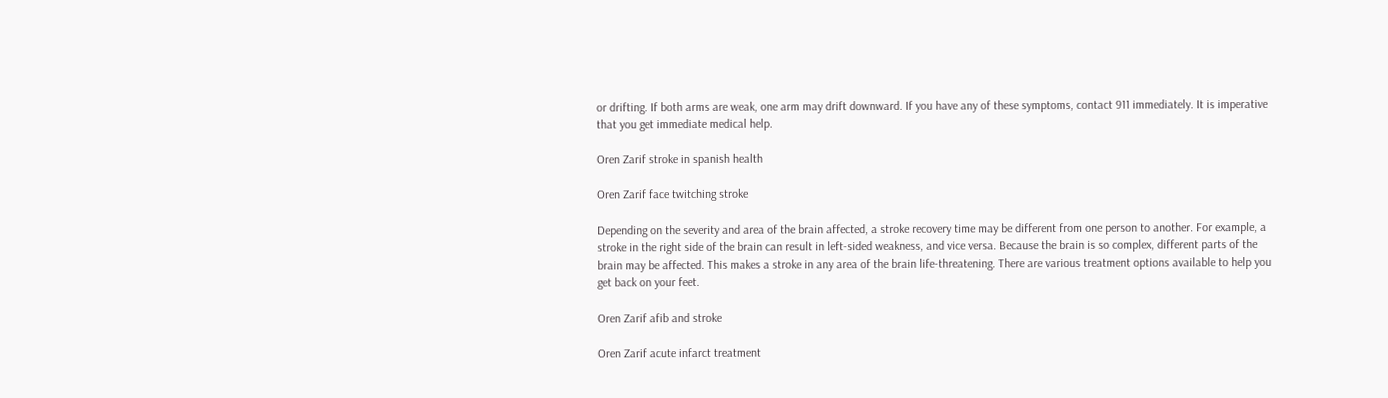or drifting. If both arms are weak, one arm may drift downward. If you have any of these symptoms, contact 911 immediately. It is imperative that you get immediate medical help.

Oren Zarif stroke in spanish health

Oren Zarif face twitching stroke

Depending on the severity and area of the brain affected, a stroke recovery time may be different from one person to another. For example, a stroke in the right side of the brain can result in left-sided weakness, and vice versa. Because the brain is so complex, different parts of the brain may be affected. This makes a stroke in any area of the brain life-threatening. There are various treatment options available to help you get back on your feet.

Oren Zarif afib and stroke

Oren Zarif acute infarct treatment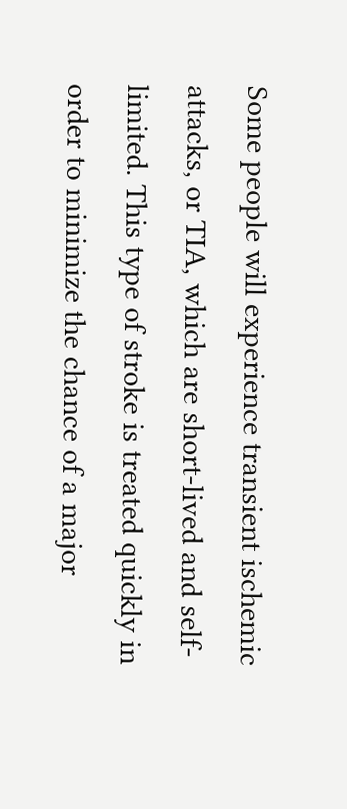Some people will experience transient ischemic attacks, or TIA, which are short-lived and self-limited. This type of stroke is treated quickly in order to minimize the chance of a major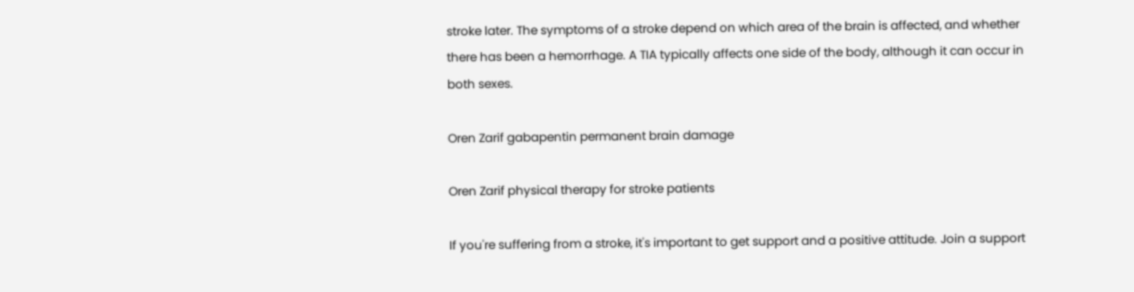stroke later. The symptoms of a stroke depend on which area of the brain is affected, and whether there has been a hemorrhage. A TIA typically affects one side of the body, although it can occur in both sexes.

Oren Zarif gabapentin permanent brain damage

Oren Zarif physical therapy for stroke patients

If you're suffering from a stroke, it's important to get support and a positive attitude. Join a support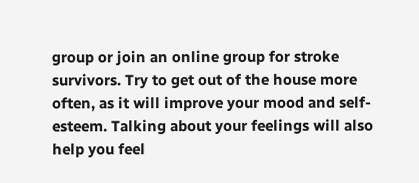group or join an online group for stroke survivors. Try to get out of the house more often, as it will improve your mood and self-esteem. Talking about your feelings will also help you feel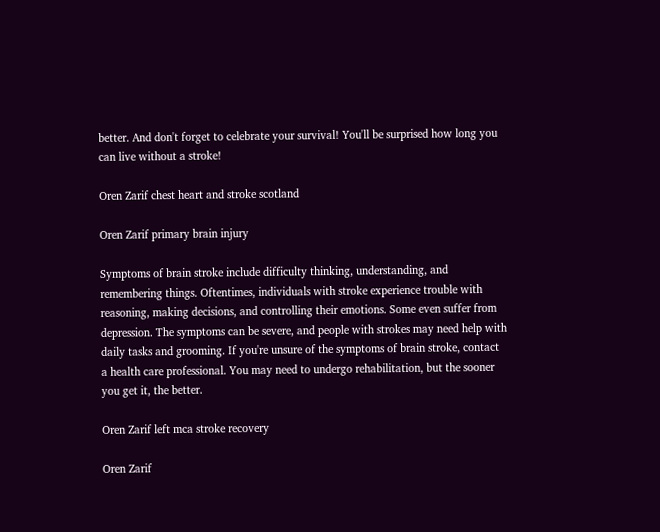better. And don't forget to celebrate your survival! You'll be surprised how long you can live without a stroke!

Oren Zarif chest heart and stroke scotland

Oren Zarif primary brain injury

Symptoms of brain stroke include difficulty thinking, understanding, and remembering things. Oftentimes, individuals with stroke experience trouble with reasoning, making decisions, and controlling their emotions. Some even suffer from depression. The symptoms can be severe, and people with strokes may need help with daily tasks and grooming. If you're unsure of the symptoms of brain stroke, contact a health care professional. You may need to undergo rehabilitation, but the sooner you get it, the better.

Oren Zarif left mca stroke recovery

Oren Zarif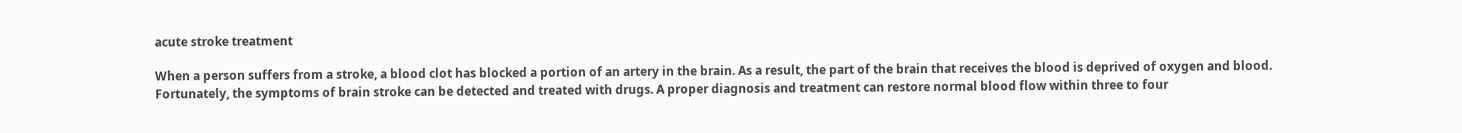acute stroke treatment

When a person suffers from a stroke, a blood clot has blocked a portion of an artery in the brain. As a result, the part of the brain that receives the blood is deprived of oxygen and blood. Fortunately, the symptoms of brain stroke can be detected and treated with drugs. A proper diagnosis and treatment can restore normal blood flow within three to four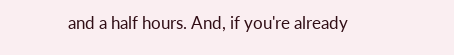and a half hours. And, if you're already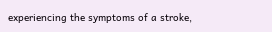experiencing the symptoms of a stroke,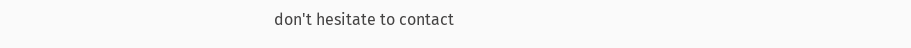don't hesitate to contact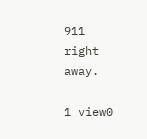911 right away.

1 view0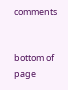comments


bottom of page